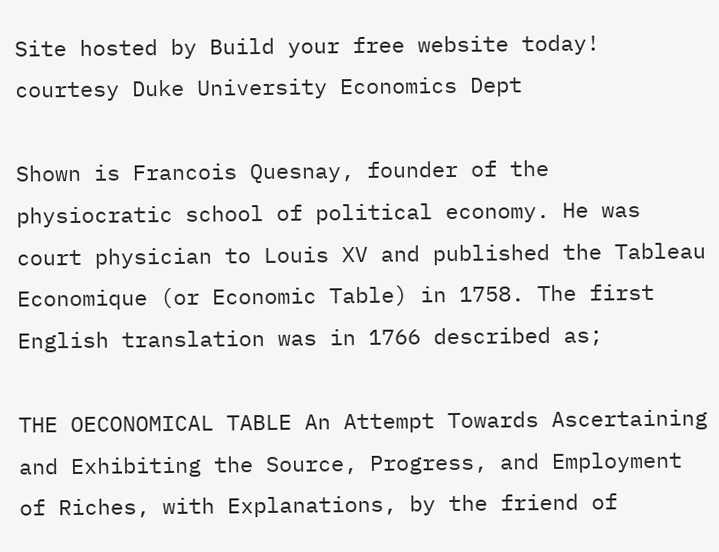Site hosted by Build your free website today!
courtesy Duke University Economics Dept

Shown is Francois Quesnay, founder of the physiocratic school of political economy. He was court physician to Louis XV and published the Tableau Economique (or Economic Table) in 1758. The first English translation was in 1766 described as;

THE OECONOMICAL TABLE An Attempt Towards Ascertaining and Exhibiting the Source, Progress, and Employment of Riches, with Explanations, by the friend of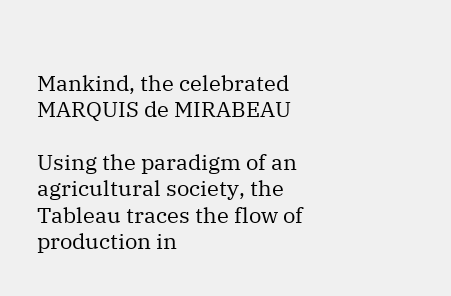Mankind, the celebrated MARQUIS de MIRABEAU

Using the paradigm of an agricultural society, the Tableau traces the flow of production in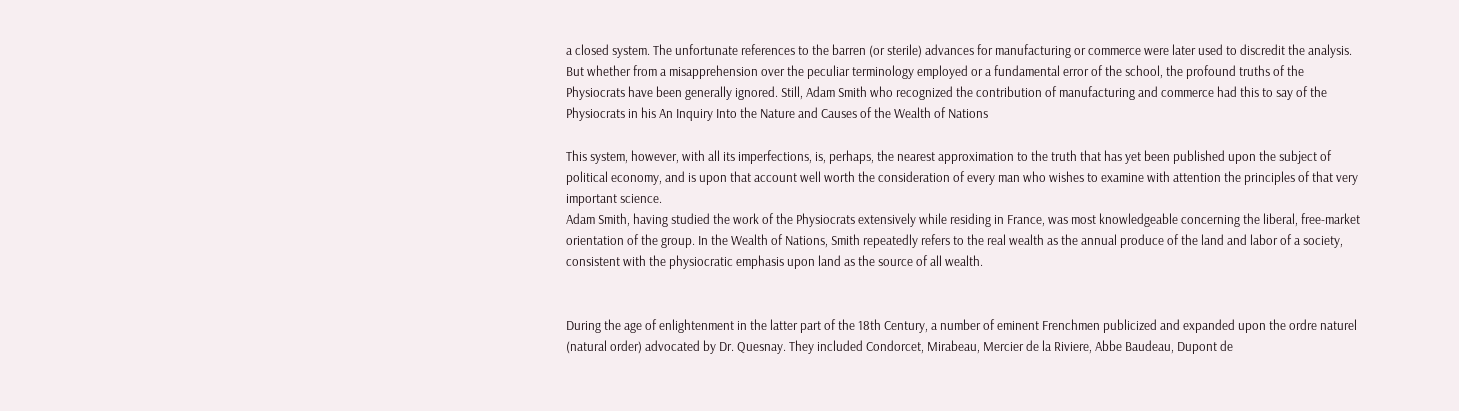a closed system. The unfortunate references to the barren (or sterile) advances for manufacturing or commerce were later used to discredit the analysis. But whether from a misapprehension over the peculiar terminology employed or a fundamental error of the school, the profound truths of the Physiocrats have been generally ignored. Still, Adam Smith who recognized the contribution of manufacturing and commerce had this to say of the Physiocrats in his An Inquiry Into the Nature and Causes of the Wealth of Nations

This system, however, with all its imperfections, is, perhaps, the nearest approximation to the truth that has yet been published upon the subject of political economy, and is upon that account well worth the consideration of every man who wishes to examine with attention the principles of that very important science.
Adam Smith, having studied the work of the Physiocrats extensively while residing in France, was most knowledgeable concerning the liberal, free-market orientation of the group. In the Wealth of Nations, Smith repeatedly refers to the real wealth as the annual produce of the land and labor of a society, consistent with the physiocratic emphasis upon land as the source of all wealth.


During the age of enlightenment in the latter part of the 18th Century, a number of eminent Frenchmen publicized and expanded upon the ordre naturel (natural order) advocated by Dr. Quesnay. They included Condorcet, Mirabeau, Mercier de la Riviere, Abbe Baudeau, Dupont de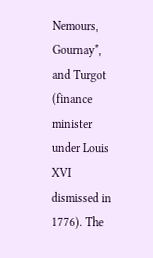Nemours, Gournay*, and Turgot (finance minister under Louis XVI dismissed in 1776). The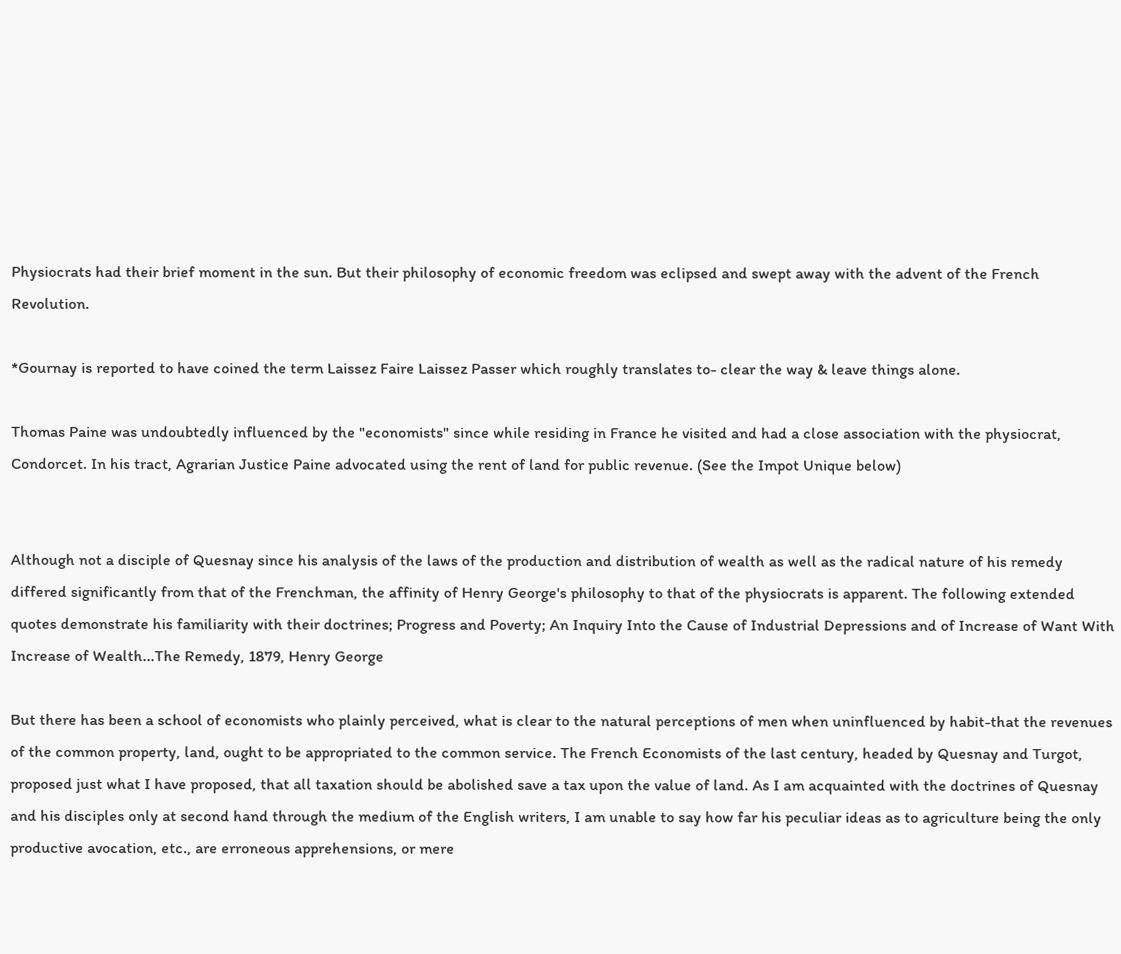Physiocrats had their brief moment in the sun. But their philosophy of economic freedom was eclipsed and swept away with the advent of the French Revolution.

*Gournay is reported to have coined the term Laissez Faire Laissez Passer which roughly translates to- clear the way & leave things alone.

Thomas Paine was undoubtedly influenced by the "economists" since while residing in France he visited and had a close association with the physiocrat, Condorcet. In his tract, Agrarian Justice Paine advocated using the rent of land for public revenue. (See the Impot Unique below)


Although not a disciple of Quesnay since his analysis of the laws of the production and distribution of wealth as well as the radical nature of his remedy differed significantly from that of the Frenchman, the affinity of Henry George's philosophy to that of the physiocrats is apparent. The following extended quotes demonstrate his familiarity with their doctrines; Progress and Poverty; An Inquiry Into the Cause of Industrial Depressions and of Increase of Want With Increase of Wealth...The Remedy, 1879, Henry George

But there has been a school of economists who plainly perceived, what is clear to the natural perceptions of men when uninfluenced by habit-that the revenues of the common property, land, ought to be appropriated to the common service. The French Economists of the last century, headed by Quesnay and Turgot, proposed just what I have proposed, that all taxation should be abolished save a tax upon the value of land. As I am acquainted with the doctrines of Quesnay and his disciples only at second hand through the medium of the English writers, I am unable to say how far his peculiar ideas as to agriculture being the only productive avocation, etc., are erroneous apprehensions, or mere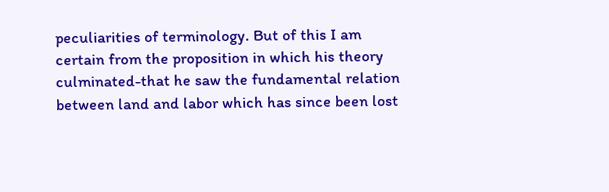peculiarities of terminology. But of this I am certain from the proposition in which his theory culminated-that he saw the fundamental relation between land and labor which has since been lost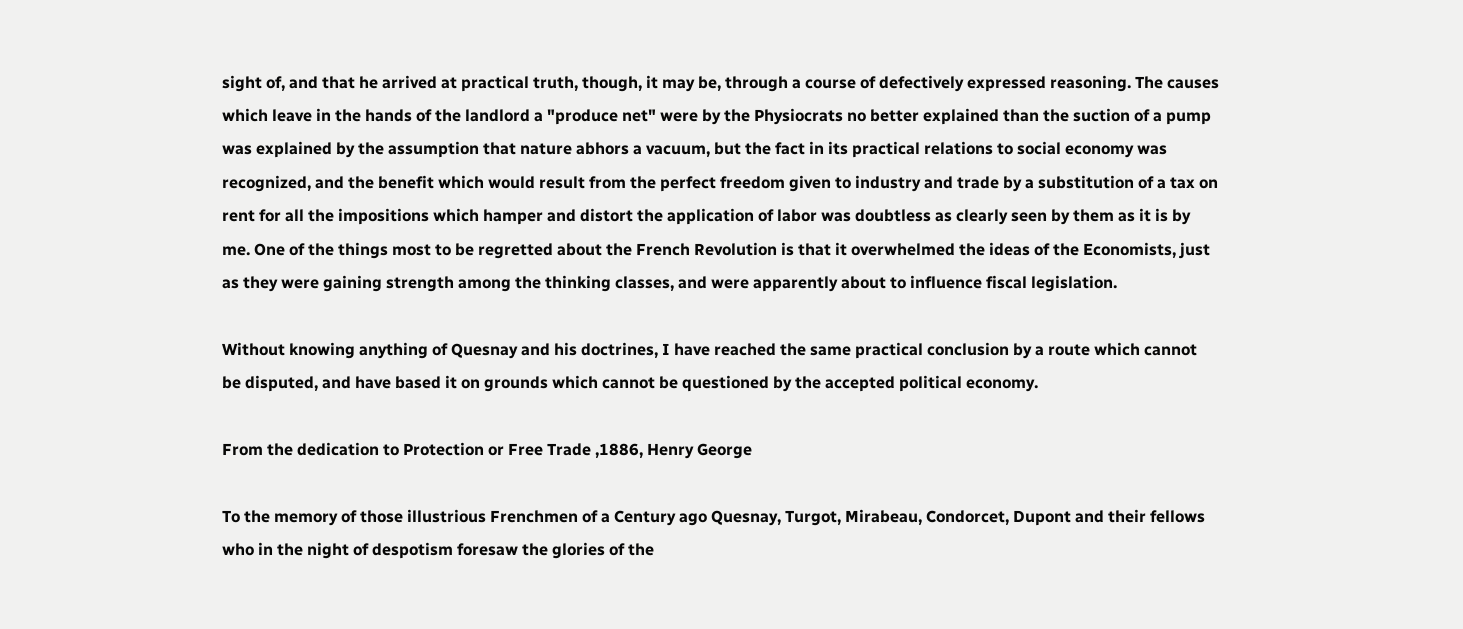sight of, and that he arrived at practical truth, though, it may be, through a course of defectively expressed reasoning. The causes which leave in the hands of the landlord a "produce net" were by the Physiocrats no better explained than the suction of a pump was explained by the assumption that nature abhors a vacuum, but the fact in its practical relations to social economy was recognized, and the benefit which would result from the perfect freedom given to industry and trade by a substitution of a tax on rent for all the impositions which hamper and distort the application of labor was doubtless as clearly seen by them as it is by me. One of the things most to be regretted about the French Revolution is that it overwhelmed the ideas of the Economists, just as they were gaining strength among the thinking classes, and were apparently about to influence fiscal legislation.

Without knowing anything of Quesnay and his doctrines, I have reached the same practical conclusion by a route which cannot be disputed, and have based it on grounds which cannot be questioned by the accepted political economy.

From the dedication to Protection or Free Trade ,1886, Henry George

To the memory of those illustrious Frenchmen of a Century ago Quesnay, Turgot, Mirabeau, Condorcet, Dupont and their fellows who in the night of despotism foresaw the glories of the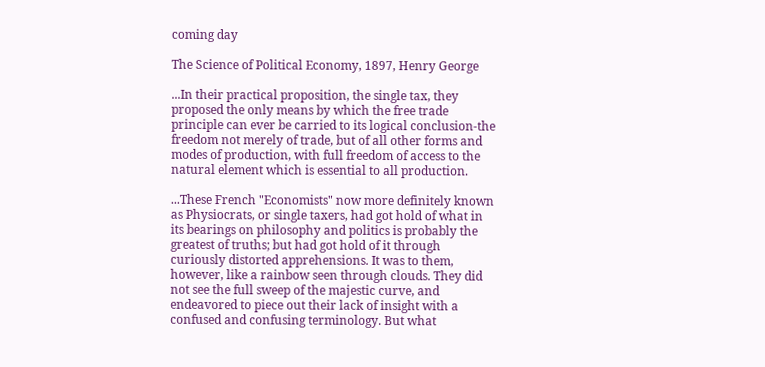coming day

The Science of Political Economy, 1897, Henry George

...In their practical proposition, the single tax, they proposed the only means by which the free trade principle can ever be carried to its logical conclusion-the freedom not merely of trade, but of all other forms and modes of production, with full freedom of access to the natural element which is essential to all production.

...These French "Economists" now more definitely known as Physiocrats, or single taxers, had got hold of what in its bearings on philosophy and politics is probably the greatest of truths; but had got hold of it through curiously distorted apprehensions. It was to them, however, like a rainbow seen through clouds. They did not see the full sweep of the majestic curve, and endeavored to piece out their lack of insight with a confused and confusing terminology. But what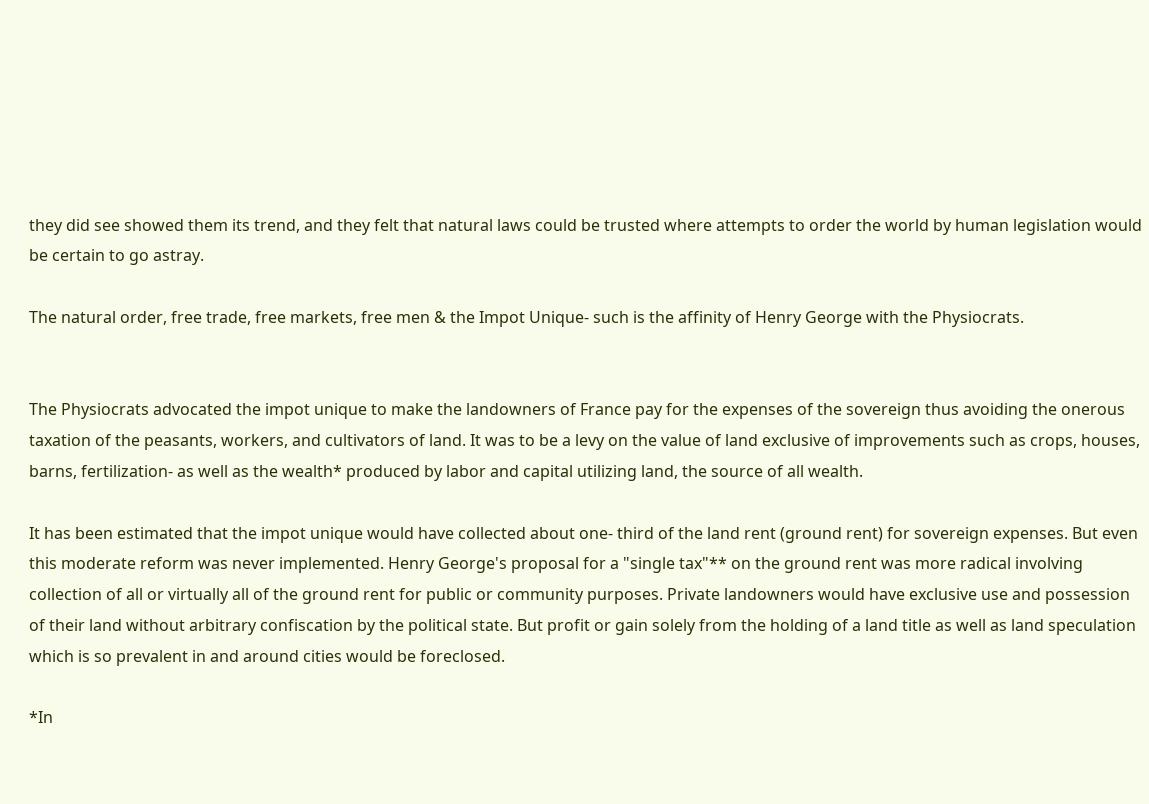they did see showed them its trend, and they felt that natural laws could be trusted where attempts to order the world by human legislation would be certain to go astray.

The natural order, free trade, free markets, free men & the Impot Unique- such is the affinity of Henry George with the Physiocrats.


The Physiocrats advocated the impot unique to make the landowners of France pay for the expenses of the sovereign thus avoiding the onerous taxation of the peasants, workers, and cultivators of land. It was to be a levy on the value of land exclusive of improvements such as crops, houses, barns, fertilization- as well as the wealth* produced by labor and capital utilizing land, the source of all wealth.

It has been estimated that the impot unique would have collected about one- third of the land rent (ground rent) for sovereign expenses. But even this moderate reform was never implemented. Henry George's proposal for a "single tax"** on the ground rent was more radical involving collection of all or virtually all of the ground rent for public or community purposes. Private landowners would have exclusive use and possession of their land without arbitrary confiscation by the political state. But profit or gain solely from the holding of a land title as well as land speculation which is so prevalent in and around cities would be foreclosed.

*In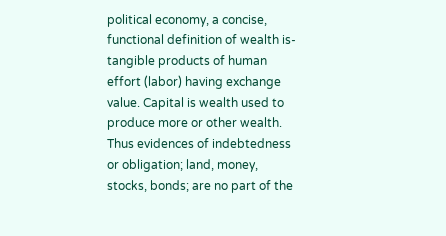political economy, a concise, functional definition of wealth is-tangible products of human effort (labor) having exchange value. Capital is wealth used to produce more or other wealth. Thus evidences of indebtedness or obligation; land, money, stocks, bonds; are no part of the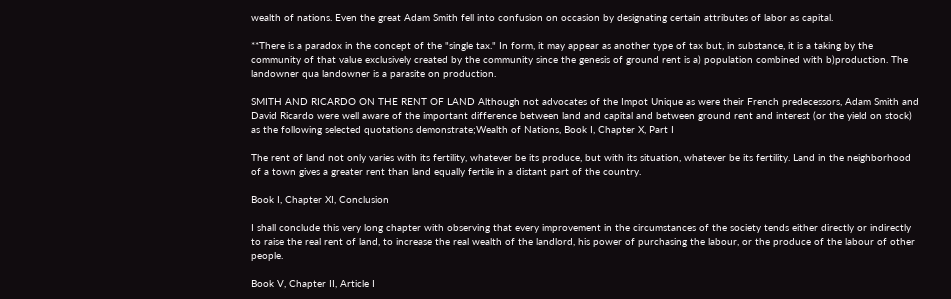wealth of nations. Even the great Adam Smith fell into confusion on occasion by designating certain attributes of labor as capital.

**There is a paradox in the concept of the "single tax." In form, it may appear as another type of tax but, in substance, it is a taking by the community of that value exclusively created by the community since the genesis of ground rent is a) population combined with b)production. The landowner qua landowner is a parasite on production.

SMITH AND RICARDO ON THE RENT OF LAND Although not advocates of the Impot Unique as were their French predecessors, Adam Smith and David Ricardo were well aware of the important difference between land and capital and between ground rent and interest (or the yield on stock) as the following selected quotations demonstrate;Wealth of Nations, Book I, Chapter X, Part I

The rent of land not only varies with its fertility, whatever be its produce, but with its situation, whatever be its fertility. Land in the neighborhood of a town gives a greater rent than land equally fertile in a distant part of the country.

Book I, Chapter XI, Conclusion

I shall conclude this very long chapter with observing that every improvement in the circumstances of the society tends either directly or indirectly to raise the real rent of land, to increase the real wealth of the landlord, his power of purchasing the labour, or the produce of the labour of other people.

Book V, Chapter II, Article I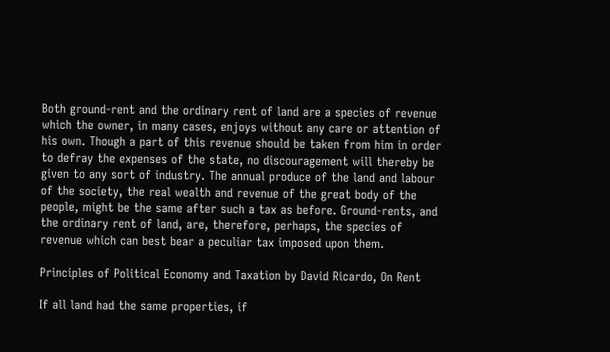Both ground-rent and the ordinary rent of land are a species of revenue which the owner, in many cases, enjoys without any care or attention of his own. Though a part of this revenue should be taken from him in order to defray the expenses of the state, no discouragement will thereby be given to any sort of industry. The annual produce of the land and labour of the society, the real wealth and revenue of the great body of the people, might be the same after such a tax as before. Ground-rents, and the ordinary rent of land, are, therefore, perhaps, the species of revenue which can best bear a peculiar tax imposed upon them.

Principles of Political Economy and Taxation by David Ricardo, On Rent

If all land had the same properties, if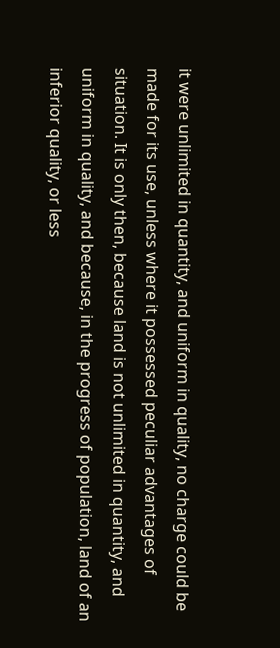it were unlimited in quantity, and uniform in quality, no charge could be made for its use, unless where it possessed peculiar advantages of situation. It is only then, because land is not unlimited in quantity, and uniform in quality, and because, in the progress of population, land of an inferior quality, or less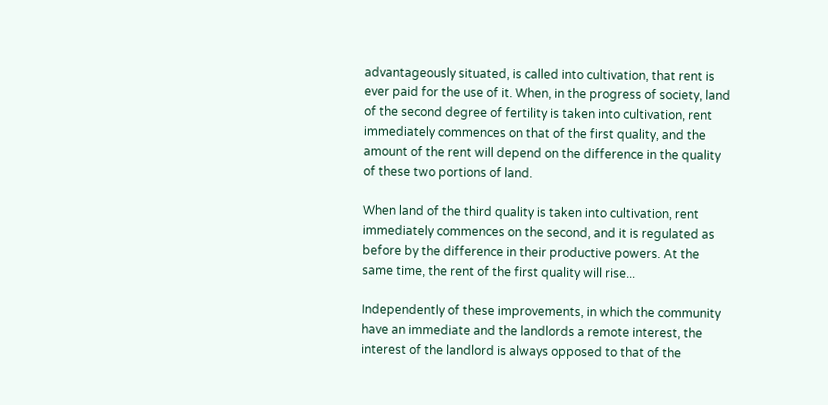advantageously situated, is called into cultivation, that rent is ever paid for the use of it. When, in the progress of society, land of the second degree of fertility is taken into cultivation, rent immediately commences on that of the first quality, and the amount of the rent will depend on the difference in the quality of these two portions of land.

When land of the third quality is taken into cultivation, rent immediately commences on the second, and it is regulated as before by the difference in their productive powers. At the same time, the rent of the first quality will rise...

Independently of these improvements, in which the community have an immediate and the landlords a remote interest, the interest of the landlord is always opposed to that of the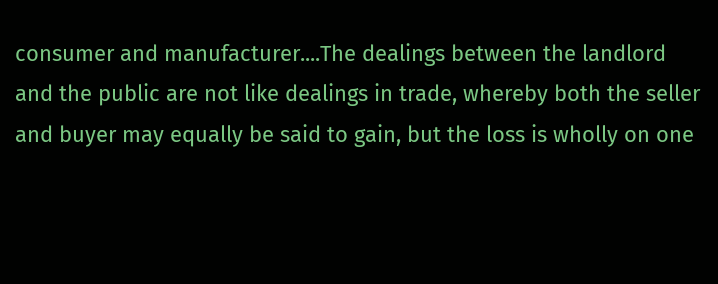consumer and manufacturer....The dealings between the landlord and the public are not like dealings in trade, whereby both the seller and buyer may equally be said to gain, but the loss is wholly on one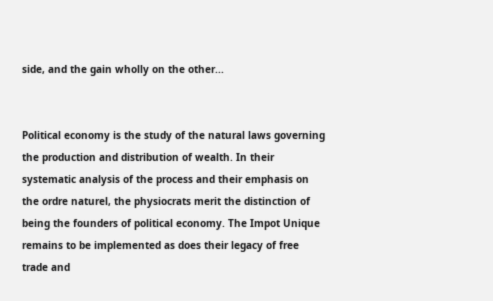side, and the gain wholly on the other...


Political economy is the study of the natural laws governing the production and distribution of wealth. In their systematic analysis of the process and their emphasis on the ordre naturel, the physiocrats merit the distinction of being the founders of political economy. The Impot Unique remains to be implemented as does their legacy of free trade and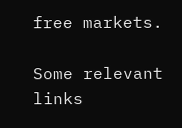free markets.

Some relevant links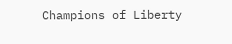Champions of Liberty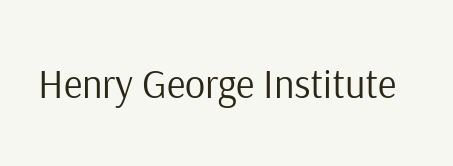Henry George Institute